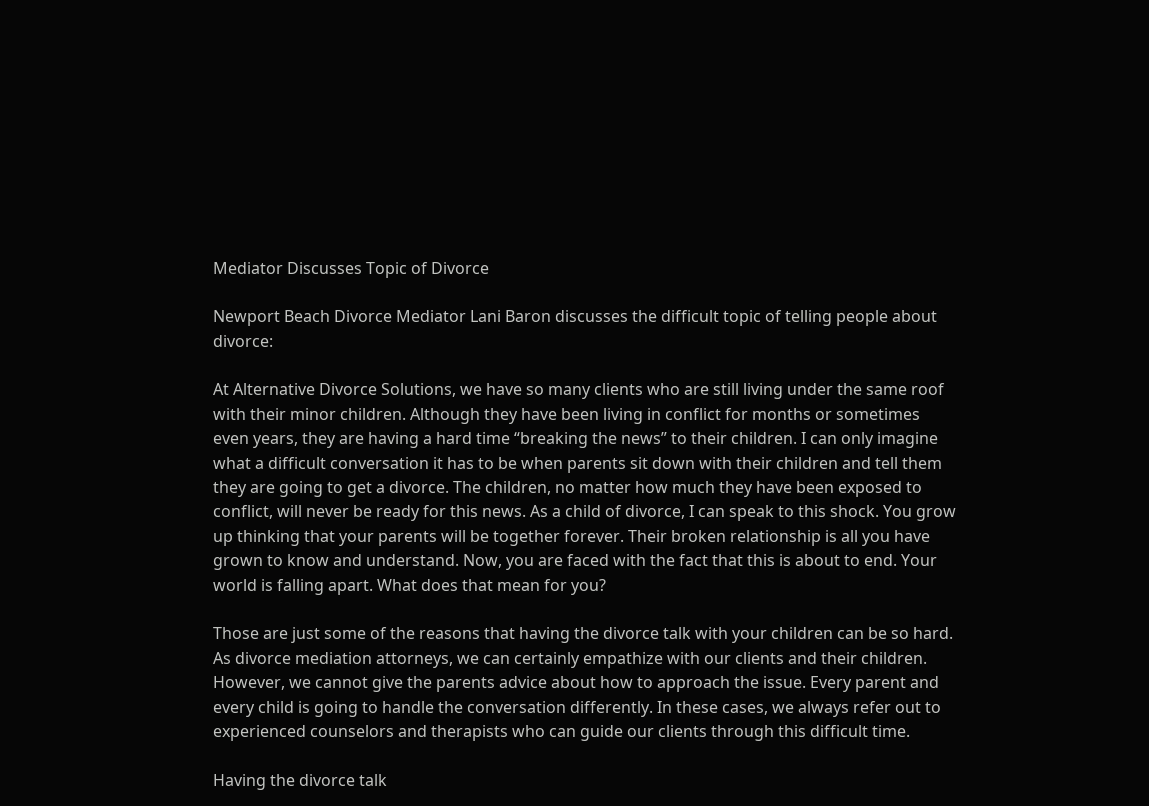Mediator Discusses Topic of Divorce

Newport Beach Divorce Mediator Lani Baron discusses the difficult topic of telling people about divorce:

At Alternative Divorce Solutions, we have so many clients who are still living under the same roof with their minor children. Although they have been living in conflict for months or sometimes even years, they are having a hard time “breaking the news” to their children. I can only imagine what a difficult conversation it has to be when parents sit down with their children and tell them they are going to get a divorce. The children, no matter how much they have been exposed to conflict, will never be ready for this news. As a child of divorce, I can speak to this shock. You grow up thinking that your parents will be together forever. Their broken relationship is all you have grown to know and understand. Now, you are faced with the fact that this is about to end. Your world is falling apart. What does that mean for you?

Those are just some of the reasons that having the divorce talk with your children can be so hard. As divorce mediation attorneys, we can certainly empathize with our clients and their children. However, we cannot give the parents advice about how to approach the issue. Every parent and every child is going to handle the conversation differently. In these cases, we always refer out to experienced counselors and therapists who can guide our clients through this difficult time.

Having the divorce talk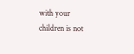with your children is not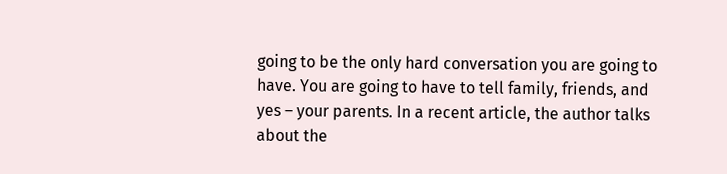going to be the only hard conversation you are going to have. You are going to have to tell family, friends, and yes – your parents. In a recent article, the author talks about the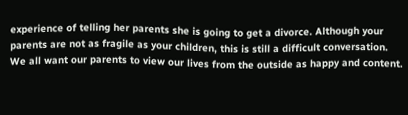experience of telling her parents she is going to get a divorce. Although your parents are not as fragile as your children, this is still a difficult conversation. We all want our parents to view our lives from the outside as happy and content.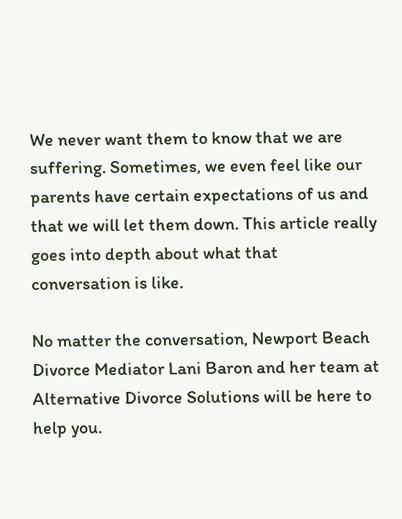We never want them to know that we are suffering. Sometimes, we even feel like our parents have certain expectations of us and that we will let them down. This article really goes into depth about what that conversation is like.

No matter the conversation, Newport Beach Divorce Mediator Lani Baron and her team at Alternative Divorce Solutions will be here to help you.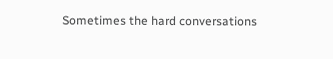Sometimes the hard conversations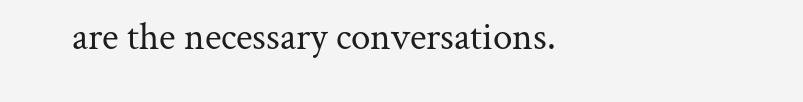are the necessary conversations.